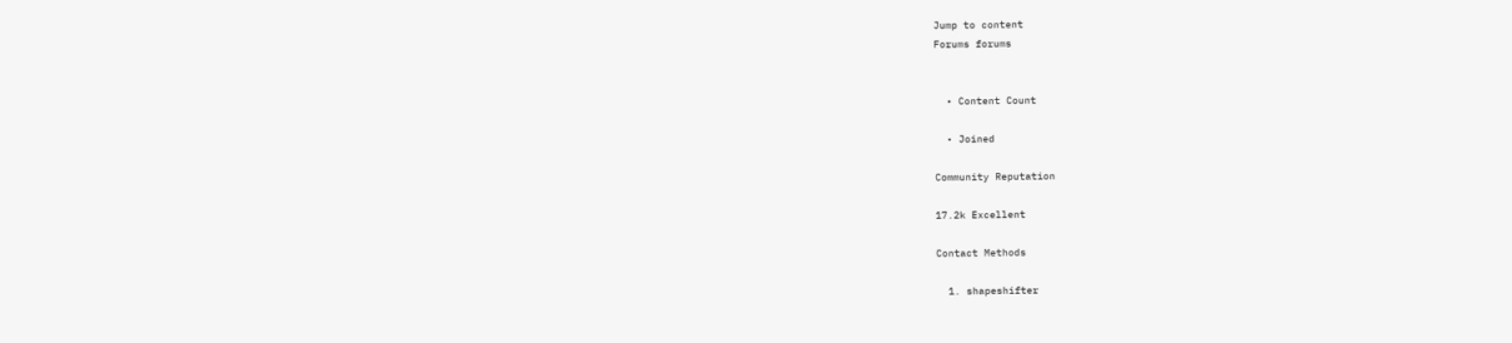Jump to content
Forums forums


  • Content Count

  • Joined

Community Reputation

17.2k Excellent

Contact Methods

  1. shapeshifter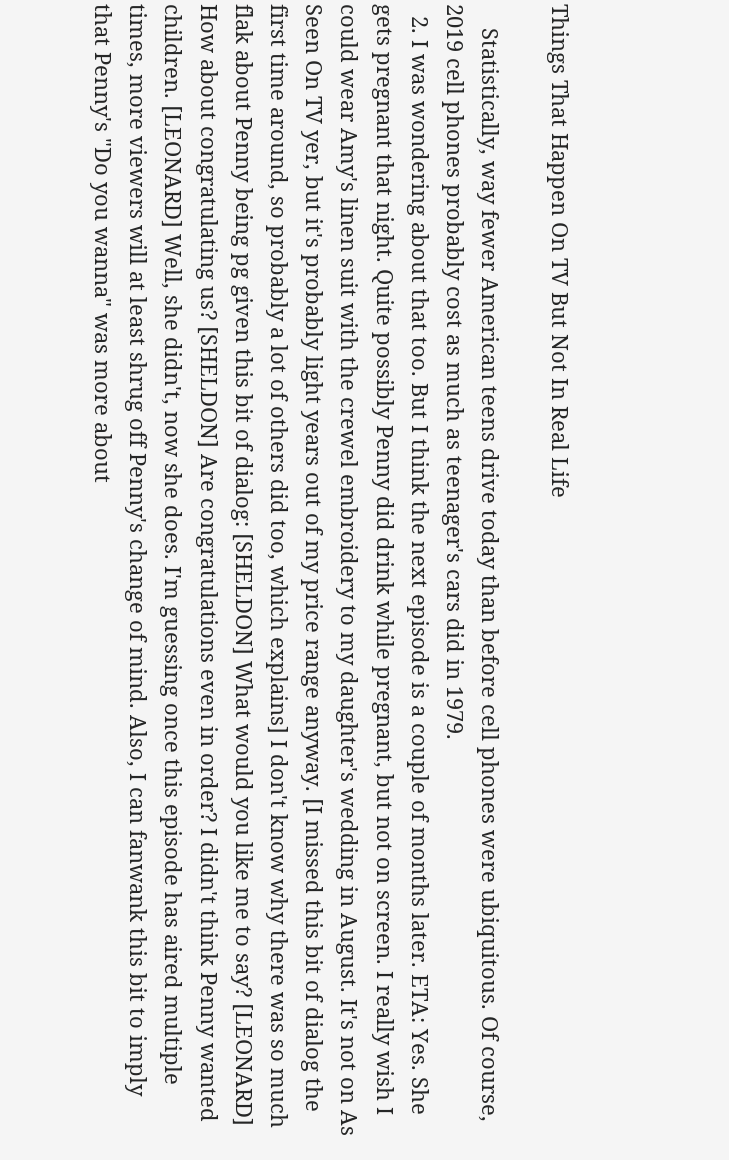Things That Happen On TV But Not In Real Life

    Statistically, way fewer American teens drive today than before cell phones were ubiquitous. Of course, 2019 cell phones probably cost as much as teenager's cars did in 1979.
  2. I was wondering about that too. But I think the next episode is a couple of months later. ETA: Yes. She gets pregnant that night. Quite possibly Penny did drink while pregnant, but not on screen. I really wish I could wear Amy's linen suit with the crewel embroidery to my daughter's wedding in August. It's not on As Seen On TV yer, but it's probably light years out of my price range anyway. [I missed this bit of dialog the first time around, so probably a lot of others did too, which explains] I don't know why there was so much flak about Penny being pg given this bit of dialog: [SHELDON] What would you like me to say? [LEONARD] How about congratulating us? [SHELDON] Are congratulations even in order? I didn't think Penny wanted children. [LEONARD] Well, she didn't, now she does. I'm guessing once this episode has aired multiple times, more viewers will at least shrug off Penny's change of mind. Also, I can fanwank this bit to imply that Penny's "Do you wanna" was more about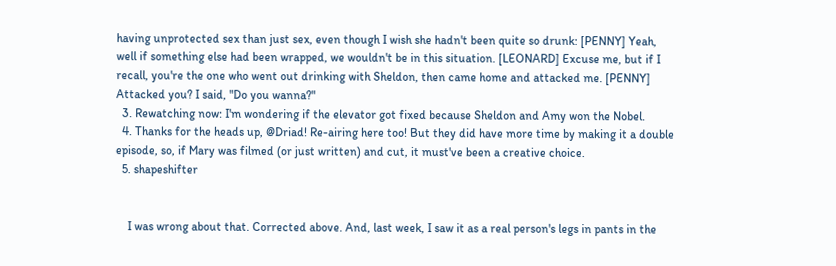having unprotected sex than just sex, even though I wish she hadn't been quite so drunk: [PENNY] Yeah, well if something else had been wrapped, we wouldn't be in this situation. [LEONARD] Excuse me, but if I recall, you're the one who went out drinking with Sheldon, then came home and attacked me. [PENNY] Attacked you? I said, "Do you wanna?"
  3. Rewatching now: I'm wondering if the elevator got fixed because Sheldon and Amy won the Nobel.
  4. Thanks for the heads up, @Driad! Re-airing here too! But they did have more time by making it a double episode, so, if Mary was filmed (or just written) and cut, it must've been a creative choice.
  5. shapeshifter


    I was wrong about that. Corrected above. And, last week, I saw it as a real person's legs in pants in the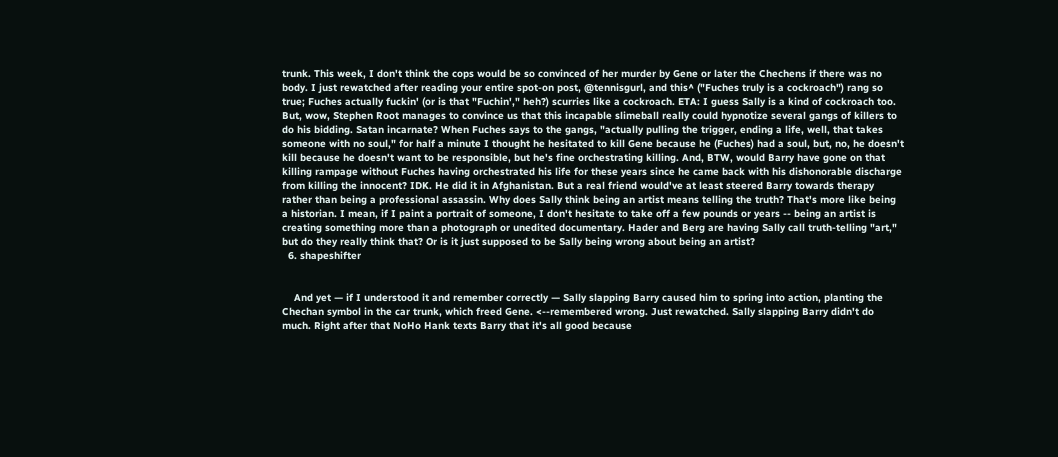trunk. This week, I don't think the cops would be so convinced of her murder by Gene or later the Chechens if there was no body. I just rewatched after reading your entire spot-on post, @tennisgurl, and this^ ("Fuches truly is a cockroach") rang so true; Fuches actually fuckin' (or is that "Fuchin'," heh?) scurries like a cockroach. ETA: I guess Sally is a kind of cockroach too. But, wow, Stephen Root manages to convince us that this incapable slimeball really could hypnotize several gangs of killers to do his bidding. Satan incarnate? When Fuches says to the gangs, "actually pulling the trigger, ending a life, well, that takes someone with no soul," for half a minute I thought he hesitated to kill Gene because he (Fuches) had a soul, but, no, he doesn't kill because he doesn't want to be responsible, but he's fine orchestrating killing. And, BTW, would Barry have gone on that killing rampage without Fuches having orchestrated his life for these years since he came back with his dishonorable discharge from killing the innocent? IDK. He did it in Afghanistan. But a real friend would've at least steered Barry towards therapy rather than being a professional assassin. Why does Sally think being an artist means telling the truth? That's more like being a historian. I mean, if I paint a portrait of someone, I don't hesitate to take off a few pounds or years -- being an artist is creating something more than a photograph or unedited documentary. Hader and Berg are having Sally call truth-telling "art," but do they really think that? Or is it just supposed to be Sally being wrong about being an artist?
  6. shapeshifter


    And yet — if I understood it and remember correctly — Sally slapping Barry caused him to spring into action, planting the Chechan symbol in the car trunk, which freed Gene. <--remembered wrong. Just rewatched. Sally slapping Barry didn't do much. Right after that NoHo Hank texts Barry that it's all good because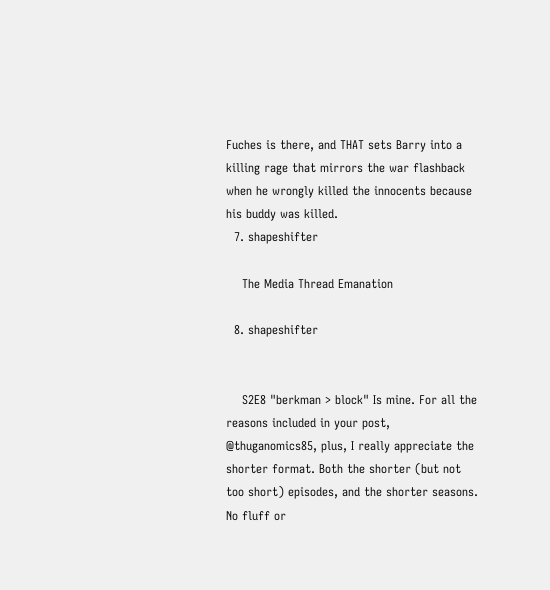Fuches is there, and THAT sets Barry into a killing rage that mirrors the war flashback when he wrongly killed the innocents because his buddy was killed.
  7. shapeshifter

    The Media Thread Emanation

  8. shapeshifter


    S2E8 "berkman > block" Is mine. For all the reasons included in your post, @thuganomics85, plus, I really appreciate the shorter format. Both the shorter (but not too short) episodes, and the shorter seasons. No fluff or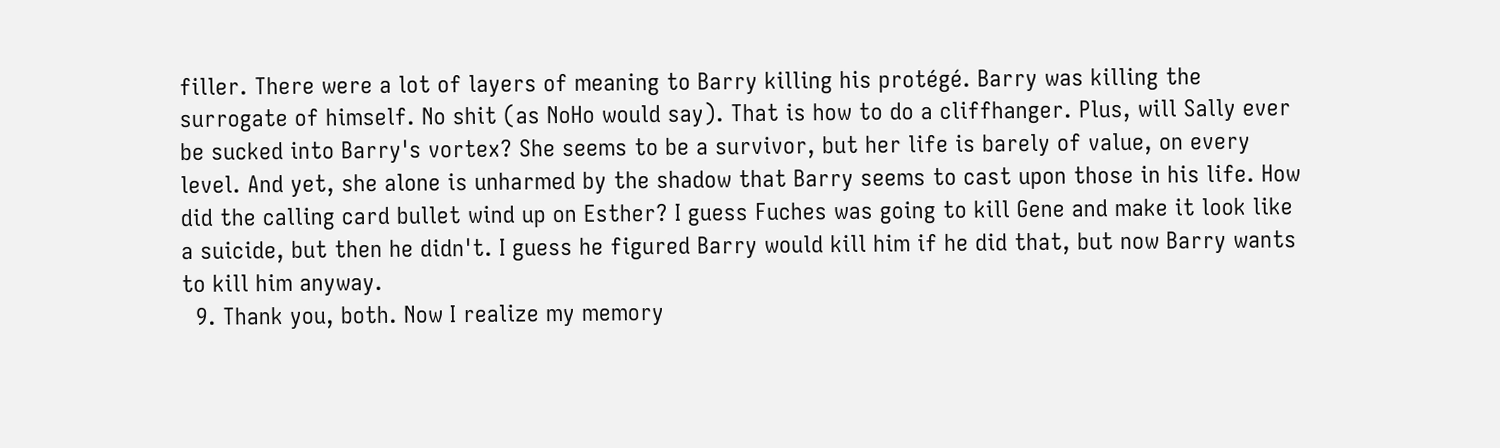filler. There were a lot of layers of meaning to Barry killing his protégé. Barry was killing the surrogate of himself. No shit (as NoHo would say). That is how to do a cliffhanger. Plus, will Sally ever be sucked into Barry's vortex? She seems to be a survivor, but her life is barely of value, on every level. And yet, she alone is unharmed by the shadow that Barry seems to cast upon those in his life. How did the calling card bullet wind up on Esther? I guess Fuches was going to kill Gene and make it look like a suicide, but then he didn't. I guess he figured Barry would kill him if he did that, but now Barry wants to kill him anyway.
  9. Thank you, both. Now I realize my memory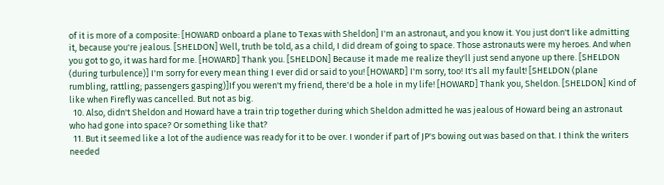of it is more of a composite: [HOWARD onboard a plane to Texas with Sheldon] I'm an astronaut, and you know it. You just don't like admitting it, because you're jealous. [SHELDON] Well, truth be told, as a child, I did dream of going to space. Those astronauts were my heroes. And when you got to go, it was hard for me. [HOWARD] Thank you. [SHELDON] Because it made me realize they'll just send anyone up there. [SHELDON (during turbulence)] I'm sorry for every mean thing I ever did or said to you! [HOWARD] I'm sorry, too! It's all my fault! [SHELDON (plane rumbling, rattling; passengers gasping)]If you weren't my friend, there'd be a hole in my life! [HOWARD] Thank you, Sheldon. [SHELDON] Kind of like when Firefly was cancelled. But not as big.
  10. Also, didn't Sheldon and Howard have a train trip together during which Sheldon admitted he was jealous of Howard being an astronaut who had gone into space? Or something like that?
  11. But it seemed like a lot of the audience was ready for it to be over. I wonder if part of JP's bowing out was based on that. I think the writers needed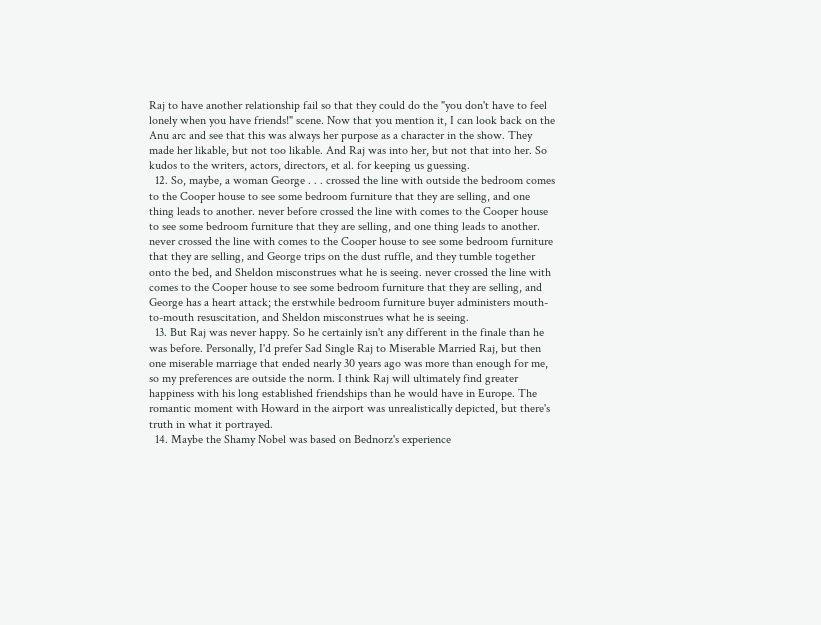Raj to have another relationship fail so that they could do the "you don't have to feel lonely when you have friends!" scene. Now that you mention it, I can look back on the Anu arc and see that this was always her purpose as a character in the show. They made her likable, but not too likable. And Raj was into her, but not that into her. So kudos to the writers, actors, directors, et al. for keeping us guessing.
  12. So, maybe, a woman George . . . crossed the line with outside the bedroom comes to the Cooper house to see some bedroom furniture that they are selling, and one thing leads to another. never before crossed the line with comes to the Cooper house to see some bedroom furniture that they are selling, and one thing leads to another. never crossed the line with comes to the Cooper house to see some bedroom furniture that they are selling, and George trips on the dust ruffle, and they tumble together onto the bed, and Sheldon misconstrues what he is seeing. never crossed the line with comes to the Cooper house to see some bedroom furniture that they are selling, and George has a heart attack; the erstwhile bedroom furniture buyer administers mouth-to-mouth resuscitation, and Sheldon misconstrues what he is seeing.
  13. But Raj was never happy. So he certainly isn't any different in the finale than he was before. Personally, I'd prefer Sad Single Raj to Miserable Married Raj, but then one miserable marriage that ended nearly 30 years ago was more than enough for me, so my preferences are outside the norm. I think Raj will ultimately find greater happiness with his long established friendships than he would have in Europe. The romantic moment with Howard in the airport was unrealistically depicted, but there's truth in what it portrayed.
  14. Maybe the Shamy Nobel was based on Bednorz's experience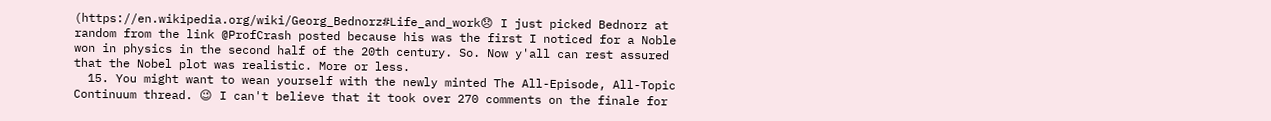(https://en.wikipedia.org/wiki/Georg_Bednorz#Life_and_work😞 I just picked Bednorz at random from the link @ProfCrash posted because his was the first I noticed for a Noble won in physics in the second half of the 20th century. So. Now y'all can rest assured that the Nobel plot was realistic. More or less.
  15. You might want to wean yourself with the newly minted The All-Episode, All-Topic Continuum thread. 😉 I can't believe that it took over 270 comments on the finale for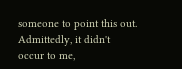someone to point this out. Admittedly, it didn't occur to me,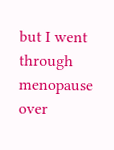but I went through menopause over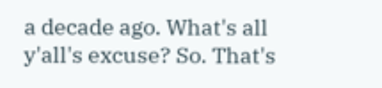a decade ago. What's all y'all's excuse? So. That's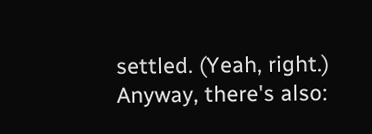settled. (Yeah, right.) Anyway, there's also: